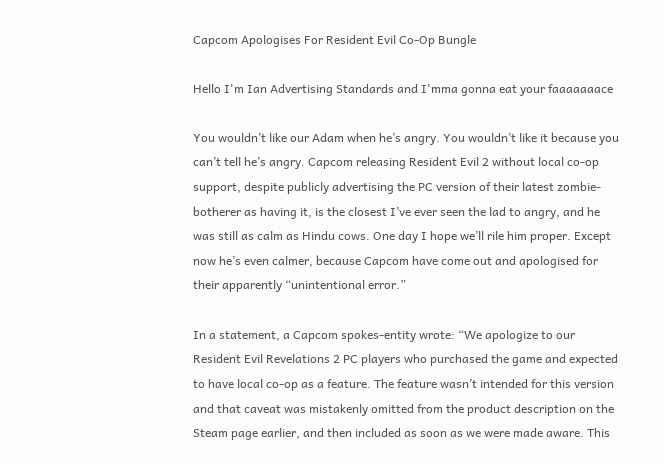Capcom Apologises For Resident Evil Co-Op Bungle

Hello I'm Ian Advertising Standards and I'mma gonna eat your faaaaaaace

You wouldn’t like our Adam when he’s angry. You wouldn’t like it because you can’t tell he’s angry. Capcom releasing Resident Evil 2 without local co-op support, despite publicly advertising the PC version of their latest zombie-botherer as having it, is the closest I’ve ever seen the lad to angry, and he was still as calm as Hindu cows. One day I hope we’ll rile him proper. Except now he’s even calmer, because Capcom have come out and apologised for their apparently “unintentional error.”

In a statement, a Capcom spokes-entity wrote: “We apologize to our Resident Evil Revelations 2 PC players who purchased the game and expected to have local co-op as a feature. The feature wasn’t intended for this version and that caveat was mistakenly omitted from the product description on the Steam page earlier, and then included as soon as we were made aware. This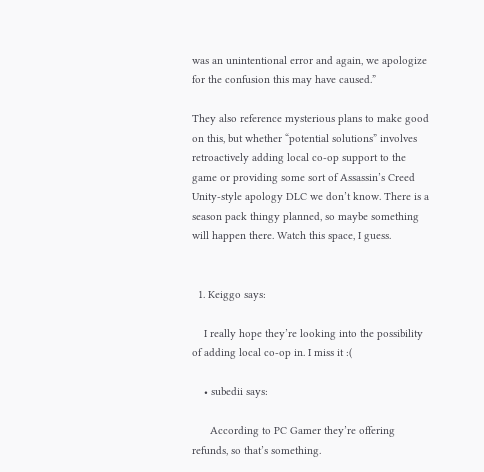was an unintentional error and again, we apologize for the confusion this may have caused.”

They also reference mysterious plans to make good on this, but whether “potential solutions” involves retroactively adding local co-op support to the game or providing some sort of Assassin’s Creed Unity-style apology DLC we don’t know. There is a season pack thingy planned, so maybe something will happen there. Watch this space, I guess.


  1. Keiggo says:

    I really hope they’re looking into the possibility of adding local co-op in. I miss it :(

    • subedii says:

      According to PC Gamer they’re offering refunds, so that’s something.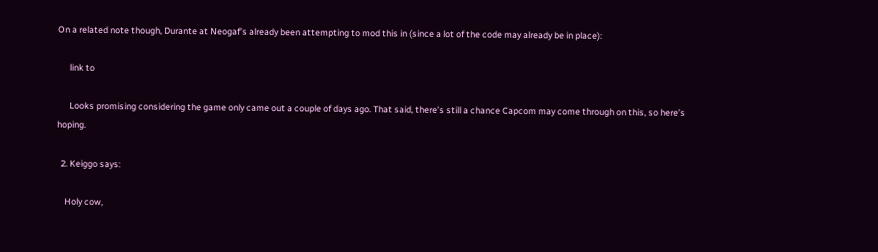On a related note though, Durante at Neogaf’s already been attempting to mod this in (since a lot of the code may already be in place):

      link to

      Looks promising considering the game only came out a couple of days ago. That said, there’s still a chance Capcom may come through on this, so here’s hoping.

  2. Keiggo says:

    Holy cow,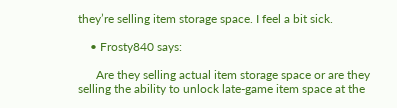they’re selling item storage space. I feel a bit sick.

    • Frosty840 says:

      Are they selling actual item storage space or are they selling the ability to unlock late-game item space at the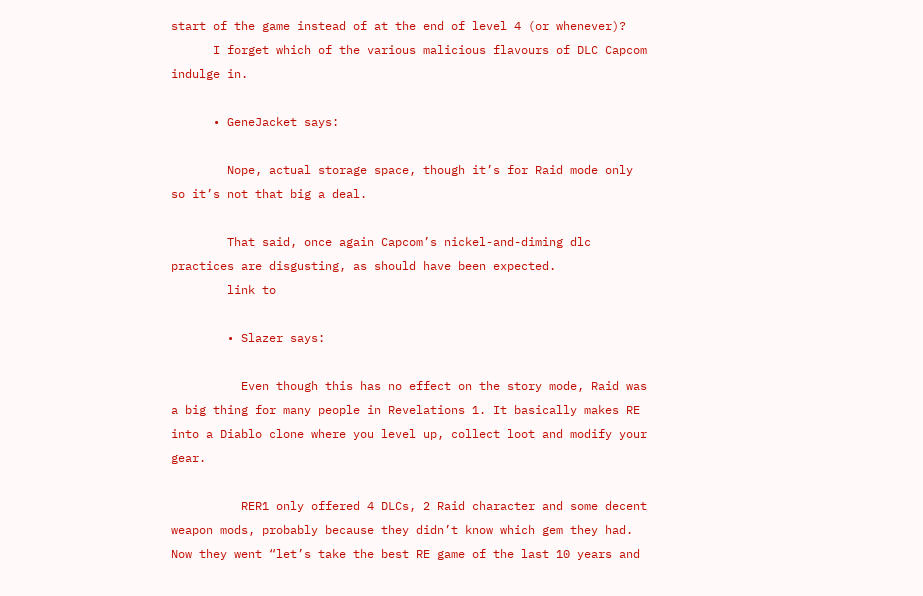start of the game instead of at the end of level 4 (or whenever)?
      I forget which of the various malicious flavours of DLC Capcom indulge in.

      • GeneJacket says:

        Nope, actual storage space, though it’s for Raid mode only so it’s not that big a deal.

        That said, once again Capcom’s nickel-and-diming dlc practices are disgusting, as should have been expected.
        link to

        • Slazer says:

          Even though this has no effect on the story mode, Raid was a big thing for many people in Revelations 1. It basically makes RE into a Diablo clone where you level up, collect loot and modify your gear.

          RER1 only offered 4 DLCs, 2 Raid character and some decent weapon mods, probably because they didn’t know which gem they had. Now they went “let’s take the best RE game of the last 10 years and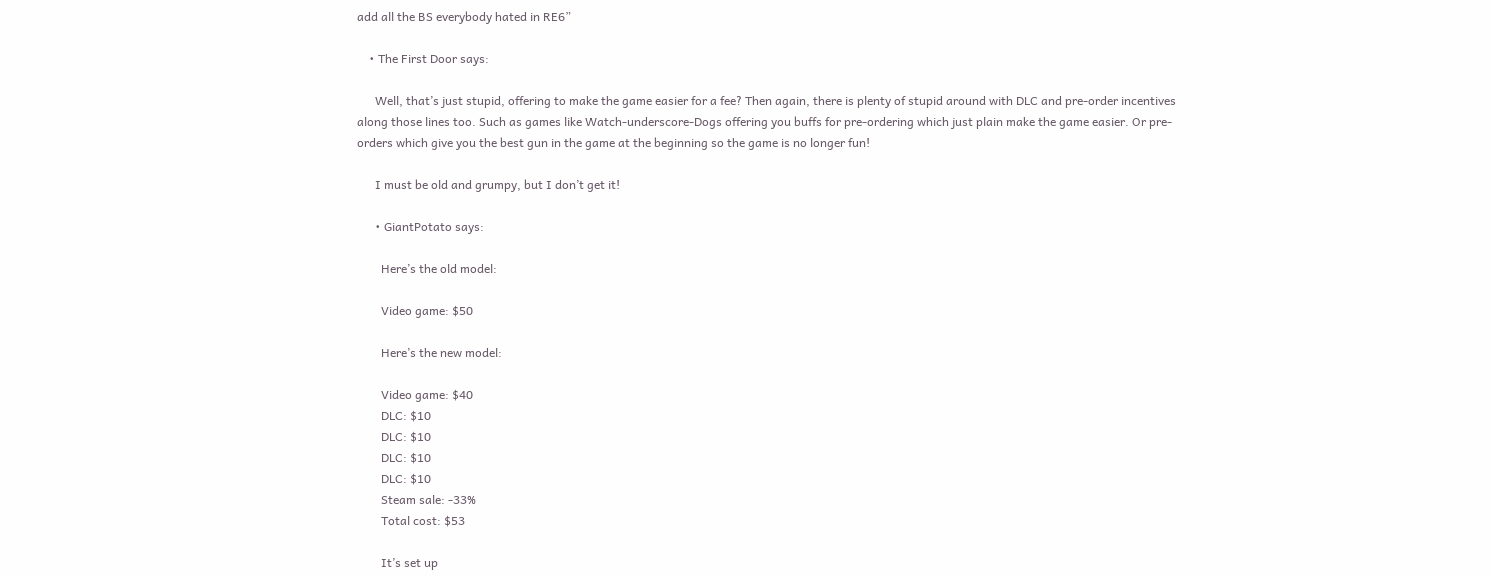add all the BS everybody hated in RE6”

    • The First Door says:

      Well, that’s just stupid, offering to make the game easier for a fee? Then again, there is plenty of stupid around with DLC and pre-order incentives along those lines too. Such as games like Watch-underscore-Dogs offering you buffs for pre-ordering which just plain make the game easier. Or pre-orders which give you the best gun in the game at the beginning so the game is no longer fun!

      I must be old and grumpy, but I don’t get it!

      • GiantPotato says:

        Here’s the old model:

        Video game: $50

        Here’s the new model:

        Video game: $40
        DLC: $10
        DLC: $10
        DLC: $10
        DLC: $10
        Steam sale: -33%
        Total cost: $53

        It’s set up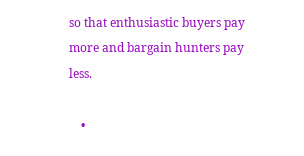so that enthusiastic buyers pay more and bargain hunters pay less.

    •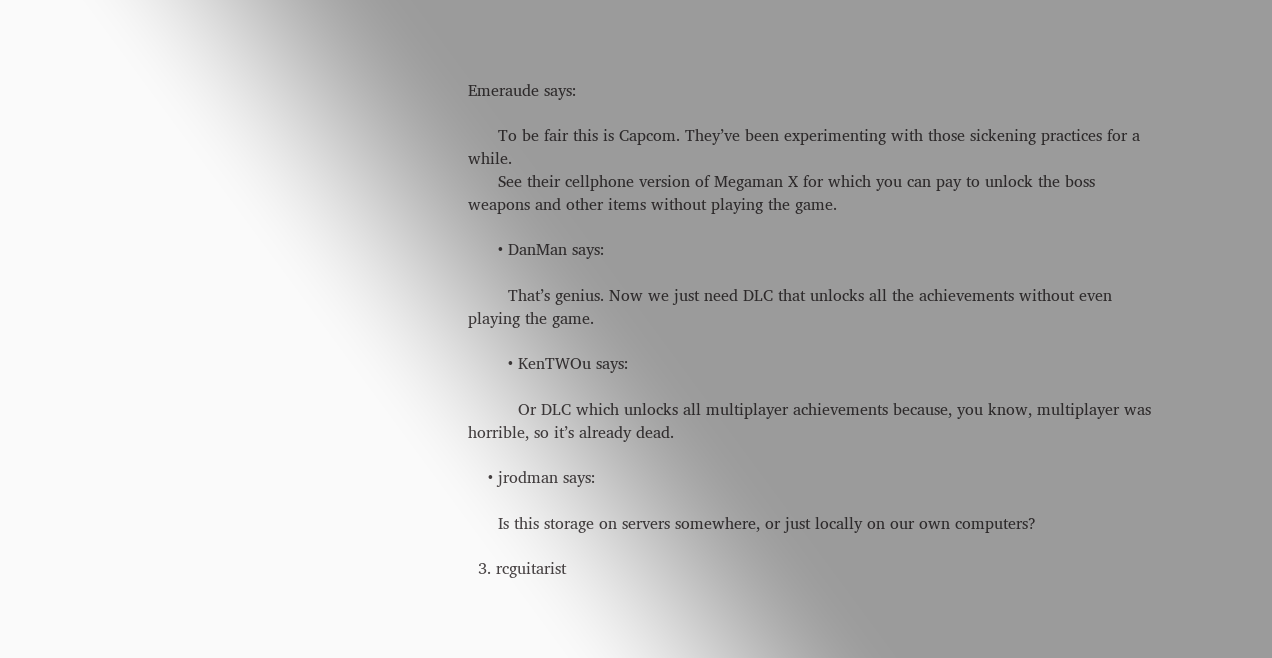Emeraude says:

      To be fair this is Capcom. They’ve been experimenting with those sickening practices for a while.
      See their cellphone version of Megaman X for which you can pay to unlock the boss weapons and other items without playing the game.

      • DanMan says:

        That’s genius. Now we just need DLC that unlocks all the achievements without even playing the game.

        • KenTWOu says:

          Or DLC which unlocks all multiplayer achievements because, you know, multiplayer was horrible, so it’s already dead.

    • jrodman says:

      Is this storage on servers somewhere, or just locally on our own computers?

  3. rcguitarist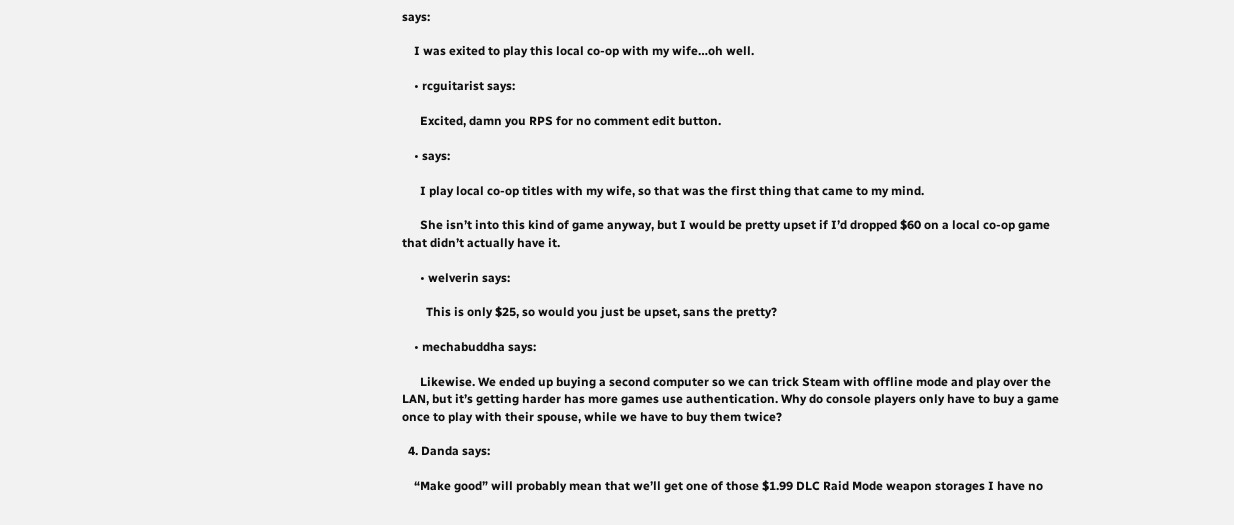says:

    I was exited to play this local co-op with my wife…oh well.

    • rcguitarist says:

      Excited, damn you RPS for no comment edit button.

    • says:

      I play local co-op titles with my wife, so that was the first thing that came to my mind.

      She isn’t into this kind of game anyway, but I would be pretty upset if I’d dropped $60 on a local co-op game that didn’t actually have it.

      • welverin says:

        This is only $25, so would you just be upset, sans the pretty?

    • mechabuddha says:

      Likewise. We ended up buying a second computer so we can trick Steam with offline mode and play over the LAN, but it’s getting harder has more games use authentication. Why do console players only have to buy a game once to play with their spouse, while we have to buy them twice?

  4. Danda says:

    “Make good” will probably mean that we’ll get one of those $1.99 DLC Raid Mode weapon storages I have no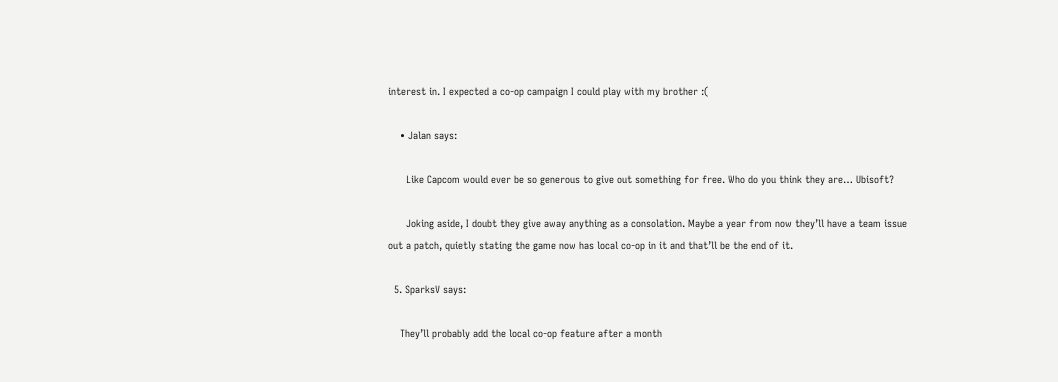interest in. I expected a co-op campaign I could play with my brother :(

    • Jalan says:

      Like Capcom would ever be so generous to give out something for free. Who do you think they are… Ubisoft?

      Joking aside, I doubt they give away anything as a consolation. Maybe a year from now they’ll have a team issue out a patch, quietly stating the game now has local co-op in it and that’ll be the end of it.

  5. SparksV says:

    They’ll probably add the local co-op feature after a month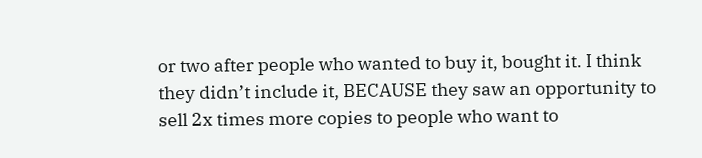or two after people who wanted to buy it, bought it. I think they didn’t include it, BECAUSE they saw an opportunity to sell 2x times more copies to people who want to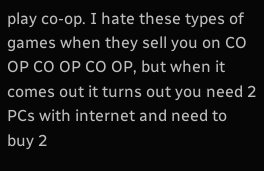play co-op. I hate these types of games when they sell you on CO OP CO OP CO OP, but when it comes out it turns out you need 2 PCs with internet and need to buy 2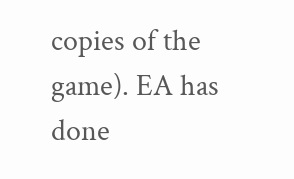copies of the game). EA has done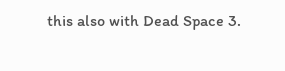this also with Dead Space 3.